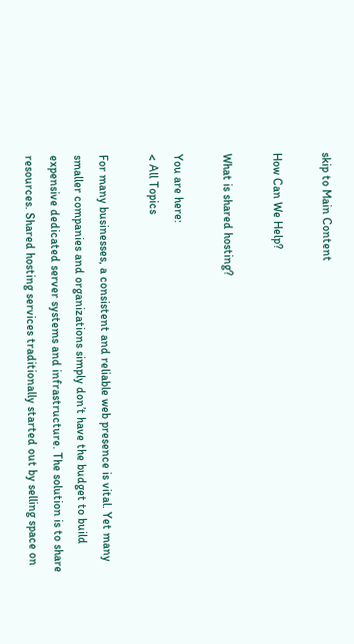skip to Main Content

How Can We Help?

What is shared hosting?

You are here:
< All Topics

For many businesses, a consistent and reliable web presence is vital. Yet many smaller companies and organizations simply don’t have the budget to build expensive dedicated server systems and infrastructure. The solution is to share resources. Shared hosting services traditionally started out by selling space on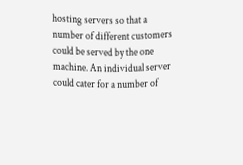hosting servers so that a number of different customers could be served by the one machine. An individual server could cater for a number of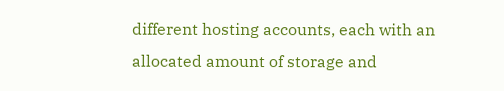different hosting accounts, each with an allocated amount of storage and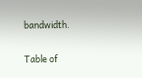bandwidth.

Table of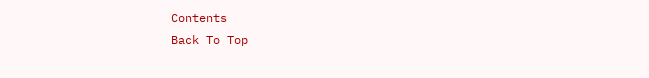Contents
Back To Top